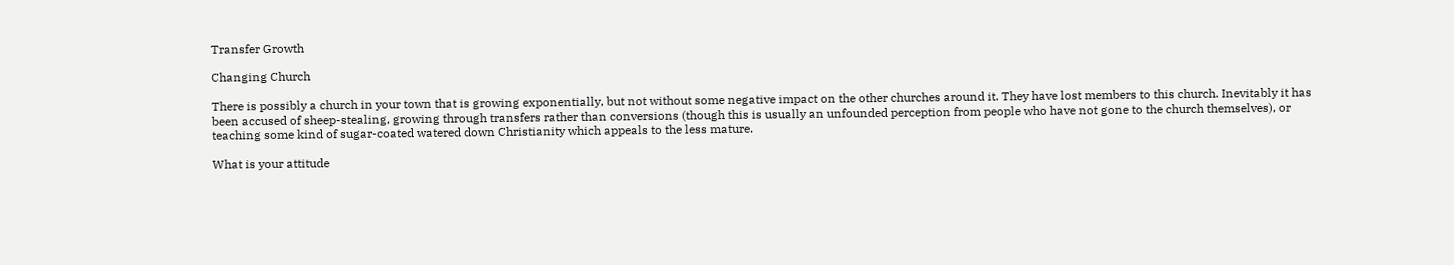Transfer Growth

Changing Church

There is possibly a church in your town that is growing exponentially, but not without some negative impact on the other churches around it. They have lost members to this church. Inevitably it has been accused of sheep-stealing, growing through transfers rather than conversions (though this is usually an unfounded perception from people who have not gone to the church themselves), or teaching some kind of sugar-coated watered down Christianity which appeals to the less mature.

What is your attitude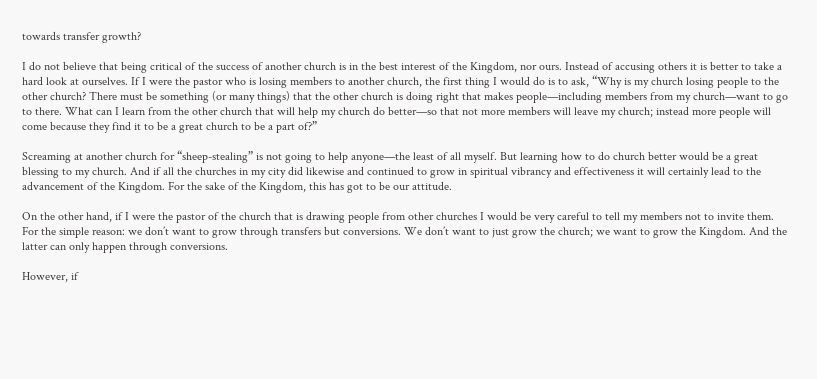towards transfer growth?

I do not believe that being critical of the success of another church is in the best interest of the Kingdom, nor ours. Instead of accusing others it is better to take a hard look at ourselves. If I were the pastor who is losing members to another church, the first thing I would do is to ask, “Why is my church losing people to the other church? There must be something (or many things) that the other church is doing right that makes people—including members from my church—want to go to there. What can I learn from the other church that will help my church do better—so that not more members will leave my church; instead more people will come because they find it to be a great church to be a part of?”

Screaming at another church for “sheep-stealing” is not going to help anyone—the least of all myself. But learning how to do church better would be a great blessing to my church. And if all the churches in my city did likewise and continued to grow in spiritual vibrancy and effectiveness it will certainly lead to the advancement of the Kingdom. For the sake of the Kingdom, this has got to be our attitude.

On the other hand, if I were the pastor of the church that is drawing people from other churches I would be very careful to tell my members not to invite them. For the simple reason: we don’t want to grow through transfers but conversions. We don’t want to just grow the church; we want to grow the Kingdom. And the latter can only happen through conversions.

However, if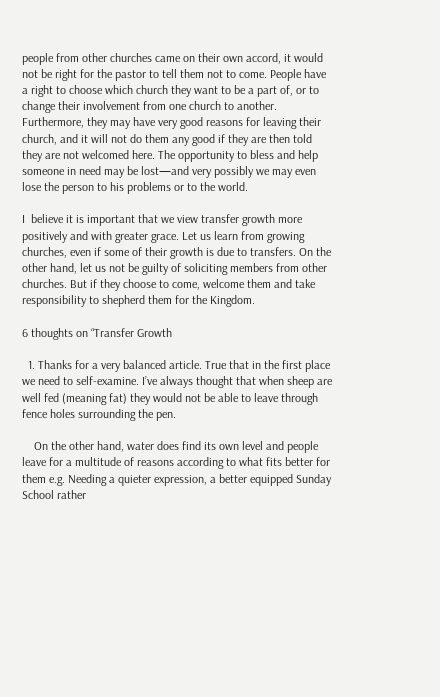people from other churches came on their own accord, it would not be right for the pastor to tell them not to come. People have a right to choose which church they want to be a part of, or to change their involvement from one church to another. Furthermore, they may have very good reasons for leaving their church, and it will not do them any good if they are then told they are not welcomed here. The opportunity to bless and help someone in need may be lost—and very possibly we may even lose the person to his problems or to the world.

I  believe it is important that we view transfer growth more positively and with greater grace. Let us learn from growing churches, even if some of their growth is due to transfers. On the other hand, let us not be guilty of soliciting members from other churches. But if they choose to come, welcome them and take responsibility to shepherd them for the Kingdom.

6 thoughts on “Transfer Growth

  1. Thanks for a very balanced article. True that in the first place we need to self-examine. I’ve always thought that when sheep are well fed (meaning fat) they would not be able to leave through fence holes surrounding the pen.

    On the other hand, water does find its own level and people leave for a multitude of reasons according to what fits better for them e.g. Needing a quieter expression, a better equipped Sunday School rather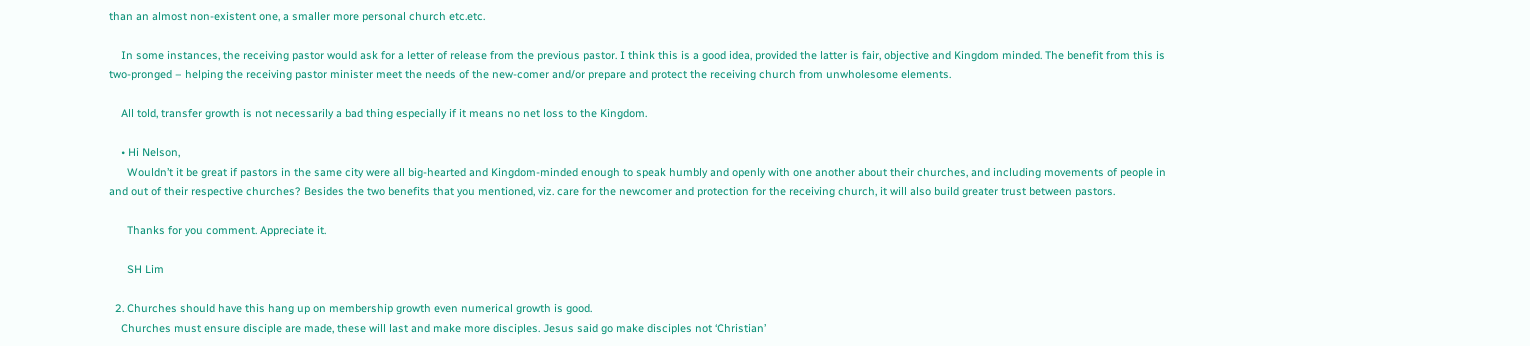than an almost non-existent one, a smaller more personal church etc.etc.

    In some instances, the receiving pastor would ask for a letter of release from the previous pastor. I think this is a good idea, provided the latter is fair, objective and Kingdom minded. The benefit from this is two-pronged – helping the receiving pastor minister meet the needs of the new-comer and/or prepare and protect the receiving church from unwholesome elements.

    All told, transfer growth is not necessarily a bad thing especially if it means no net loss to the Kingdom.

    • Hi Nelson,
      Wouldn’t it be great if pastors in the same city were all big-hearted and Kingdom-minded enough to speak humbly and openly with one another about their churches, and including movements of people in and out of their respective churches? Besides the two benefits that you mentioned, viz. care for the newcomer and protection for the receiving church, it will also build greater trust between pastors.

      Thanks for you comment. Appreciate it.

      SH Lim

  2. Churches should have this hang up on membership growth even numerical growth is good.
    Churches must ensure disciple are made, these will last and make more disciples. Jesus said go make disciples not ‘Christian’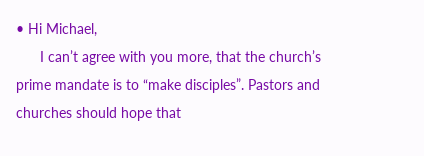• Hi Michael,
      I can’t agree with you more, that the church’s prime mandate is to “make disciples”. Pastors and churches should hope that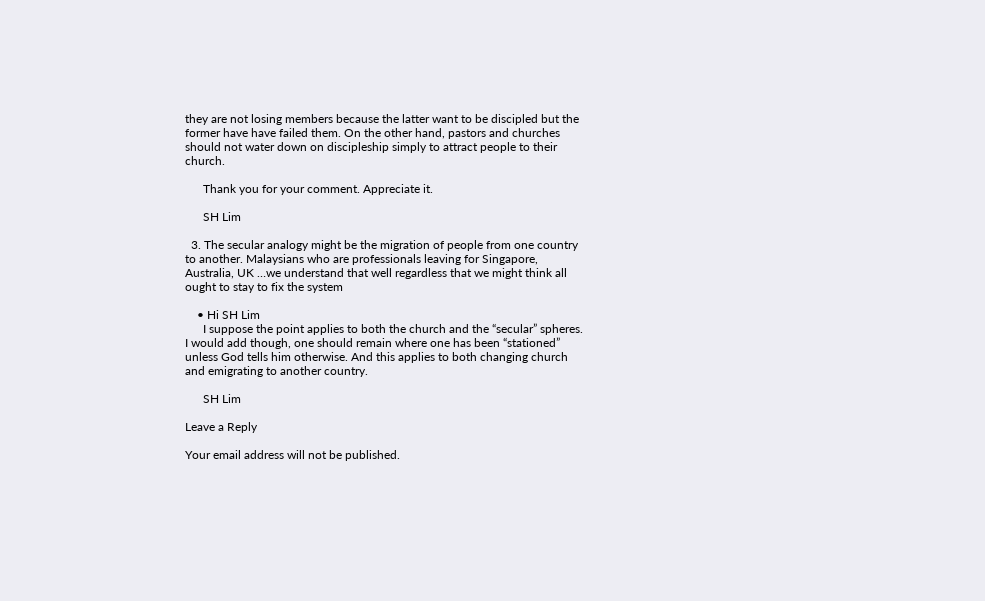they are not losing members because the latter want to be discipled but the former have have failed them. On the other hand, pastors and churches should not water down on discipleship simply to attract people to their church.

      Thank you for your comment. Appreciate it.

      SH Lim

  3. The secular analogy might be the migration of people from one country to another. Malaysians who are professionals leaving for Singapore, Australia, UK …we understand that well regardless that we might think all ought to stay to fix the system

    • Hi SH Lim
      I suppose the point applies to both the church and the “secular” spheres. I would add though, one should remain where one has been “stationed” unless God tells him otherwise. And this applies to both changing church and emigrating to another country.

      SH Lim

Leave a Reply

Your email address will not be published.